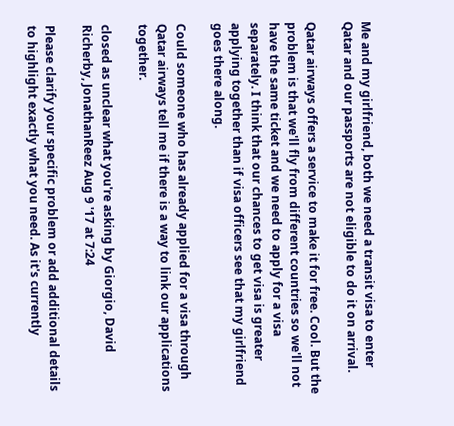Me and my girlfriend, both we need a transit visa to enter Qatar and our passports are not eligible to do it on arrival.

Qatar airways offers a service to make it for free. Cool. But the problem is that we'll fly from different countries so we'll not have the same ticket and we need to apply for a visa separately. I think that our chances to get visa is greater applying together than if visa officers see that my girlfriend goes there along.

Could someone who has already applied for a visa through Qatar airways tell me if there is a way to link our applications together.

closed as unclear what you're asking by Giorgio, David Richerby, JonathanReez Aug 9 '17 at 7:24

Please clarify your specific problem or add additional details to highlight exactly what you need. As it's currently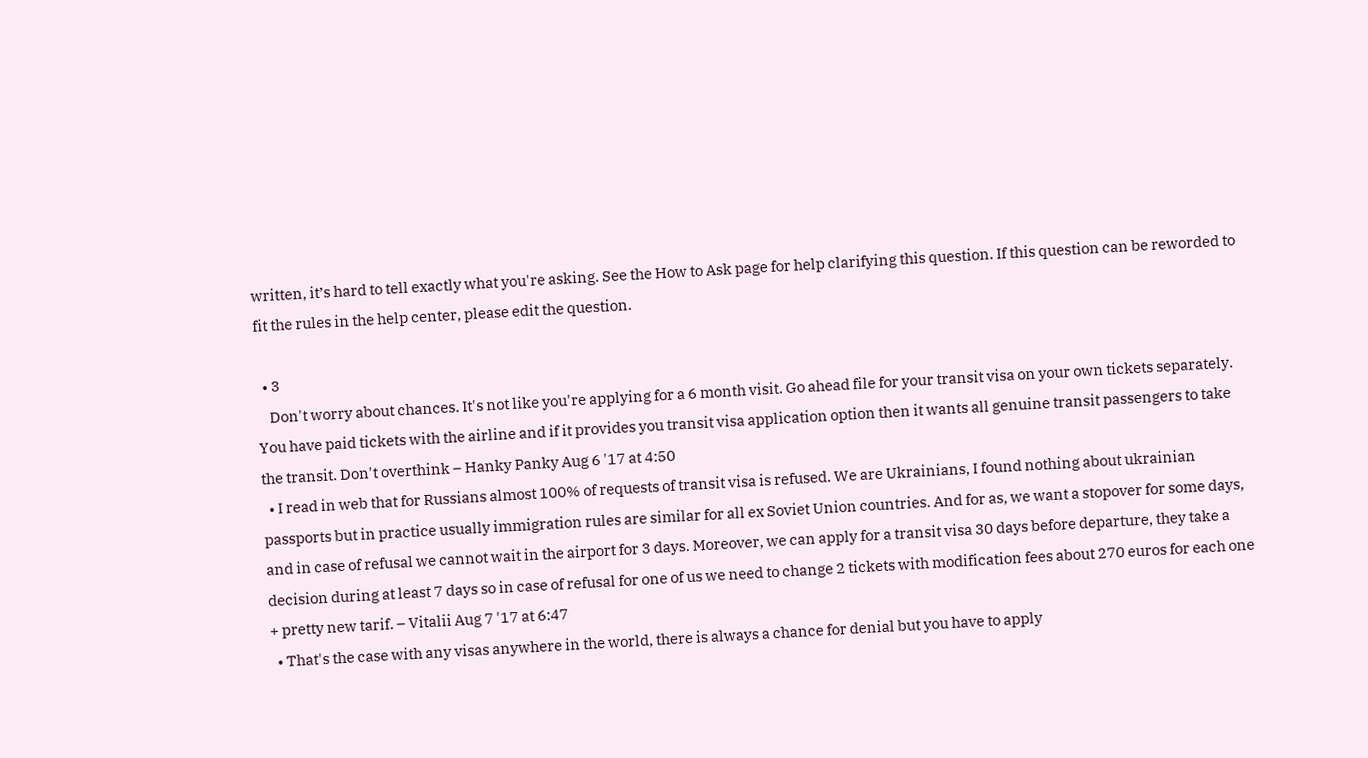written, it’s hard to tell exactly what you're asking. See the How to Ask page for help clarifying this question. If this question can be reworded to fit the rules in the help center, please edit the question.

  • 3
    Don't worry about chances. It's not like you're applying for a 6 month visit. Go ahead file for your transit visa on your own tickets separately. You have paid tickets with the airline and if it provides you transit visa application option then it wants all genuine transit passengers to take the transit. Don't overthink – Hanky Panky Aug 6 '17 at 4:50
  • I read in web that for Russians almost 100% of requests of transit visa is refused. We are Ukrainians, I found nothing about ukrainian passports but in practice usually immigration rules are similar for all ex Soviet Union countries. And for as, we want a stopover for some days, and in case of refusal we cannot wait in the airport for 3 days. Moreover, we can apply for a transit visa 30 days before departure, they take a decision during at least 7 days so in case of refusal for one of us we need to change 2 tickets with modification fees about 270 euros for each one + pretty new tarif. – Vitalii Aug 7 '17 at 6:47
  • That's the case with any visas anywhere in the world, there is always a chance for denial but you have to apply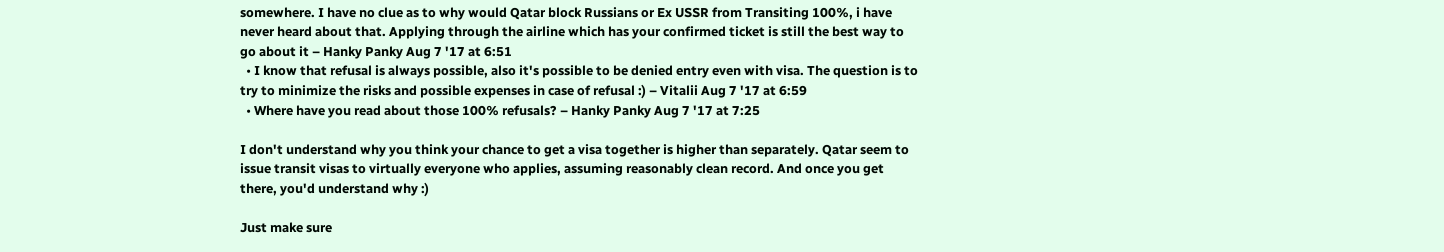somewhere. I have no clue as to why would Qatar block Russians or Ex USSR from Transiting 100%, i have never heard about that. Applying through the airline which has your confirmed ticket is still the best way to go about it – Hanky Panky Aug 7 '17 at 6:51
  • I know that refusal is always possible, also it's possible to be denied entry even with visa. The question is to try to minimize the risks and possible expenses in case of refusal :) – Vitalii Aug 7 '17 at 6:59
  • Where have you read about those 100% refusals? – Hanky Panky Aug 7 '17 at 7:25

I don't understand why you think your chance to get a visa together is higher than separately. Qatar seem to issue transit visas to virtually everyone who applies, assuming reasonably clean record. And once you get there, you'd understand why :)

Just make sure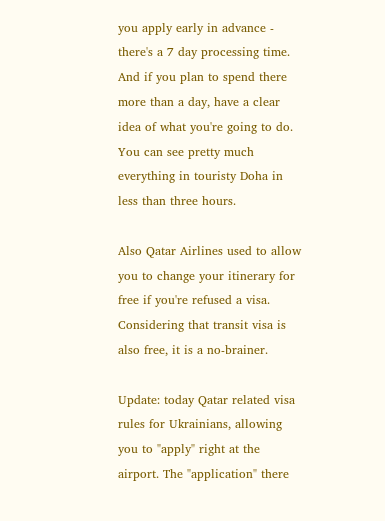you apply early in advance - there's a 7 day processing time. And if you plan to spend there more than a day, have a clear idea of what you're going to do. You can see pretty much everything in touristy Doha in less than three hours.

Also Qatar Airlines used to allow you to change your itinerary for free if you're refused a visa. Considering that transit visa is also free, it is a no-brainer.

Update: today Qatar related visa rules for Ukrainians, allowing you to "apply" right at the airport. The "application" there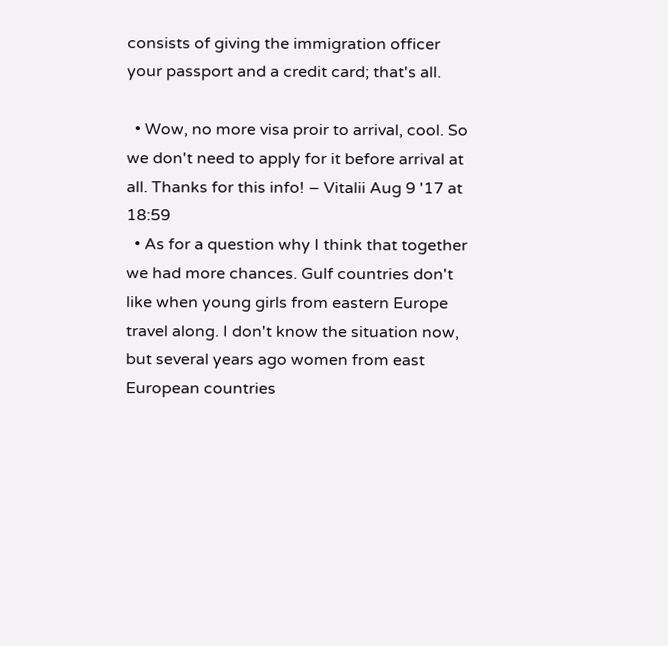consists of giving the immigration officer your passport and a credit card; that's all.

  • Wow, no more visa proir to arrival, cool. So we don't need to apply for it before arrival at all. Thanks for this info! – Vitalii Aug 9 '17 at 18:59
  • As for a question why I think that together we had more chances. Gulf countries don't like when young girls from eastern Europe travel along. I don't know the situation now, but several years ago women from east European countries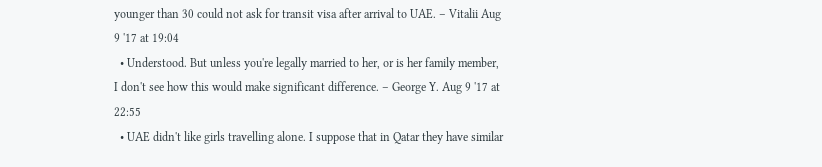younger than 30 could not ask for transit visa after arrival to UAE. – Vitalii Aug 9 '17 at 19:04
  • Understood. But unless you're legally married to her, or is her family member, I don't see how this would make significant difference. – George Y. Aug 9 '17 at 22:55
  • UAE didn't like girls travelling alone. I suppose that in Qatar they have similar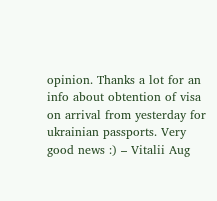opinion. Thanks a lot for an info about obtention of visa on arrival from yesterday for ukrainian passports. Very good news :) – Vitalii Aug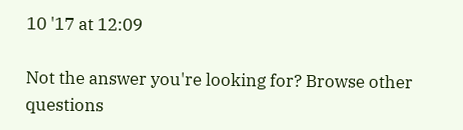10 '17 at 12:09

Not the answer you're looking for? Browse other questions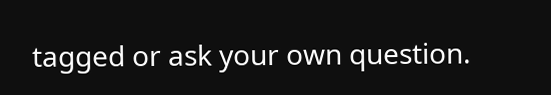tagged or ask your own question.